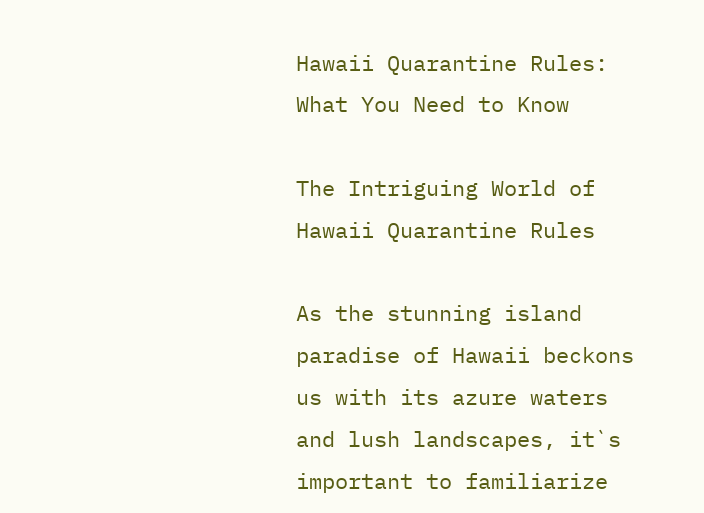Hawaii Quarantine Rules: What You Need to Know

The Intriguing World of Hawaii Quarantine Rules

As the stunning island paradise of Hawaii beckons us with its azure waters and lush landscapes, it`s important to familiarize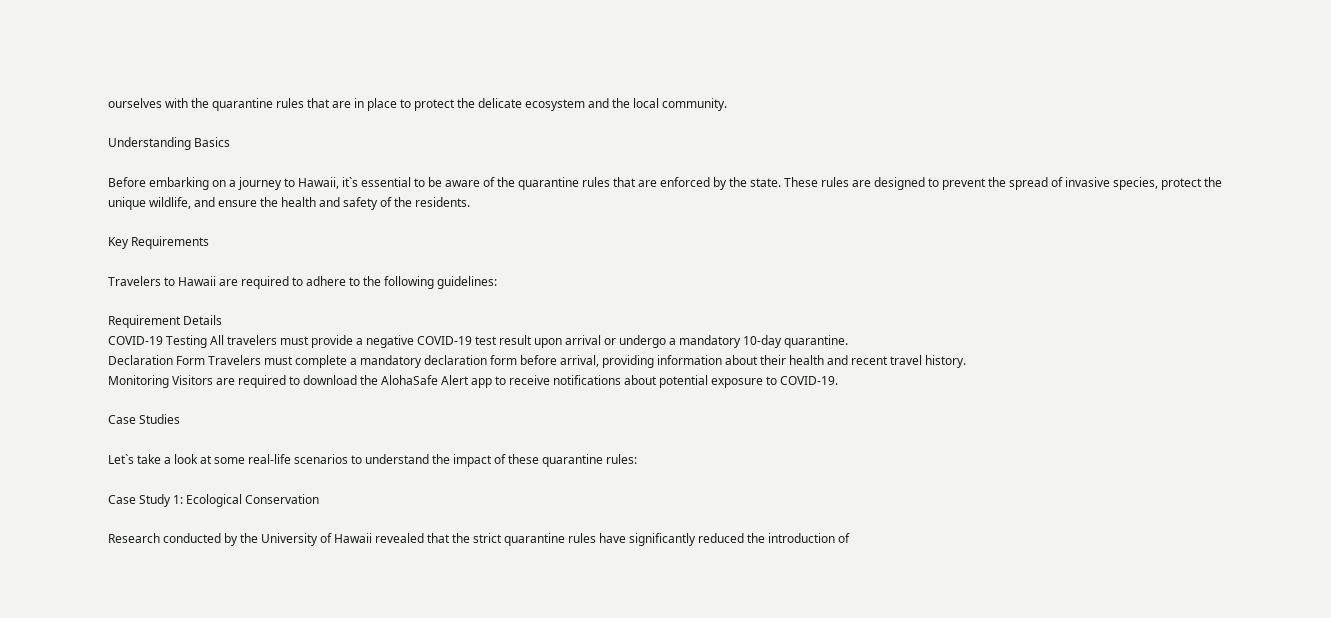ourselves with the quarantine rules that are in place to protect the delicate ecosystem and the local community.

Understanding Basics

Before embarking on a journey to Hawaii, it`s essential to be aware of the quarantine rules that are enforced by the state. These rules are designed to prevent the spread of invasive species, protect the unique wildlife, and ensure the health and safety of the residents.

Key Requirements

Travelers to Hawaii are required to adhere to the following guidelines:

Requirement Details
COVID-19 Testing All travelers must provide a negative COVID-19 test result upon arrival or undergo a mandatory 10-day quarantine.
Declaration Form Travelers must complete a mandatory declaration form before arrival, providing information about their health and recent travel history.
Monitoring Visitors are required to download the AlohaSafe Alert app to receive notifications about potential exposure to COVID-19.

Case Studies

Let`s take a look at some real-life scenarios to understand the impact of these quarantine rules:

Case Study 1: Ecological Conservation

Research conducted by the University of Hawaii revealed that the strict quarantine rules have significantly reduced the introduction of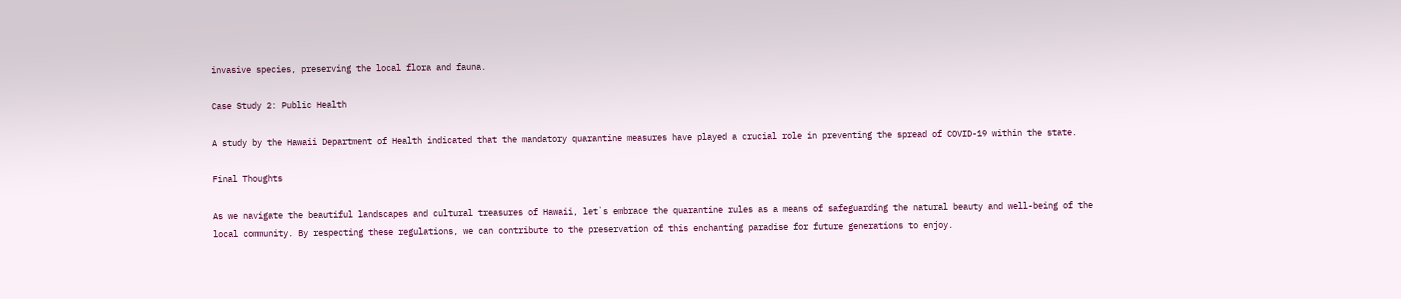invasive species, preserving the local flora and fauna.

Case Study 2: Public Health

A study by the Hawaii Department of Health indicated that the mandatory quarantine measures have played a crucial role in preventing the spread of COVID-19 within the state.

Final Thoughts

As we navigate the beautiful landscapes and cultural treasures of Hawaii, let`s embrace the quarantine rules as a means of safeguarding the natural beauty and well-being of the local community. By respecting these regulations, we can contribute to the preservation of this enchanting paradise for future generations to enjoy.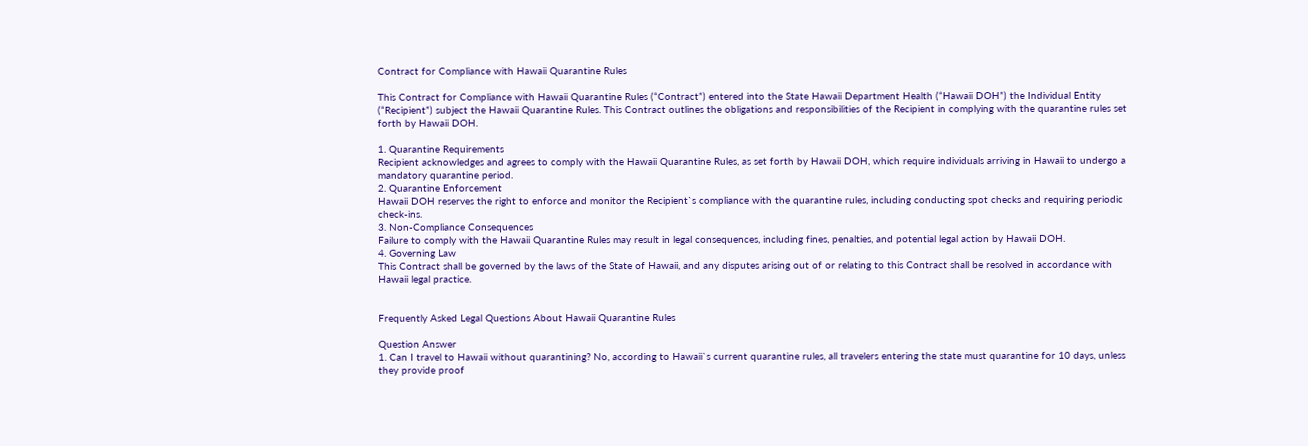Contract for Compliance with Hawaii Quarantine Rules

This Contract for Compliance with Hawaii Quarantine Rules (“Contract”) entered into the State Hawaii Department Health (“Hawaii DOH”) the Individual Entity (“Recipient”) subject the Hawaii Quarantine Rules. This Contract outlines the obligations and responsibilities of the Recipient in complying with the quarantine rules set forth by Hawaii DOH.

1. Quarantine Requirements
Recipient acknowledges and agrees to comply with the Hawaii Quarantine Rules, as set forth by Hawaii DOH, which require individuals arriving in Hawaii to undergo a mandatory quarantine period.
2. Quarantine Enforcement
Hawaii DOH reserves the right to enforce and monitor the Recipient`s compliance with the quarantine rules, including conducting spot checks and requiring periodic check-ins.
3. Non-Compliance Consequences
Failure to comply with the Hawaii Quarantine Rules may result in legal consequences, including fines, penalties, and potential legal action by Hawaii DOH.
4. Governing Law
This Contract shall be governed by the laws of the State of Hawaii, and any disputes arising out of or relating to this Contract shall be resolved in accordance with Hawaii legal practice.


Frequently Asked Legal Questions About Hawaii Quarantine Rules

Question Answer
1. Can I travel to Hawaii without quarantining? No, according to Hawaii`s current quarantine rules, all travelers entering the state must quarantine for 10 days, unless they provide proof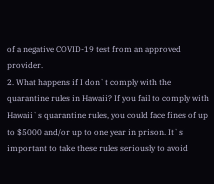of a negative COVID-19 test from an approved provider.
2. What happens if I don`t comply with the quarantine rules in Hawaii? If you fail to comply with Hawaii`s quarantine rules, you could face fines of up to $5000 and/or up to one year in prison. It`s important to take these rules seriously to avoid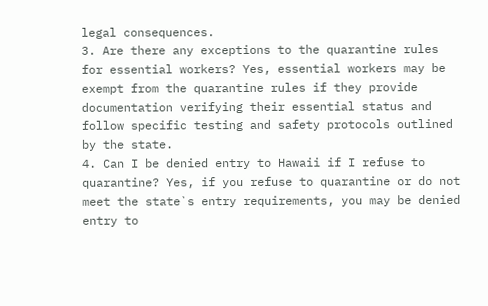legal consequences.
3. Are there any exceptions to the quarantine rules for essential workers? Yes, essential workers may be exempt from the quarantine rules if they provide documentation verifying their essential status and follow specific testing and safety protocols outlined by the state.
4. Can I be denied entry to Hawaii if I refuse to quarantine? Yes, if you refuse to quarantine or do not meet the state`s entry requirements, you may be denied entry to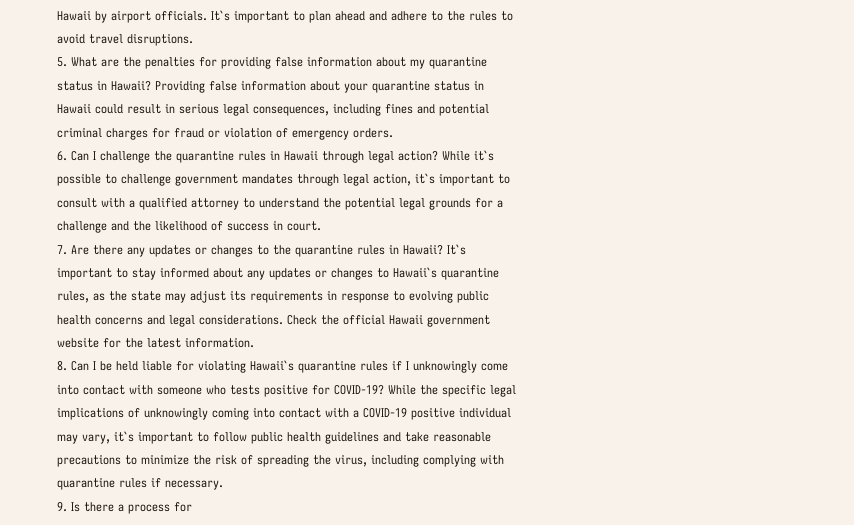Hawaii by airport officials. It`s important to plan ahead and adhere to the rules to avoid travel disruptions.
5. What are the penalties for providing false information about my quarantine status in Hawaii? Providing false information about your quarantine status in Hawaii could result in serious legal consequences, including fines and potential criminal charges for fraud or violation of emergency orders.
6. Can I challenge the quarantine rules in Hawaii through legal action? While it`s possible to challenge government mandates through legal action, it`s important to consult with a qualified attorney to understand the potential legal grounds for a challenge and the likelihood of success in court.
7. Are there any updates or changes to the quarantine rules in Hawaii? It`s important to stay informed about any updates or changes to Hawaii`s quarantine rules, as the state may adjust its requirements in response to evolving public health concerns and legal considerations. Check the official Hawaii government website for the latest information.
8. Can I be held liable for violating Hawaii`s quarantine rules if I unknowingly come into contact with someone who tests positive for COVID-19? While the specific legal implications of unknowingly coming into contact with a COVID-19 positive individual may vary, it`s important to follow public health guidelines and take reasonable precautions to minimize the risk of spreading the virus, including complying with quarantine rules if necessary.
9. Is there a process for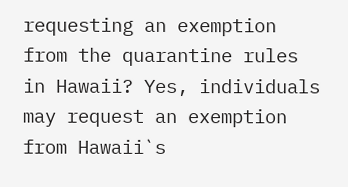requesting an exemption from the quarantine rules in Hawaii? Yes, individuals may request an exemption from Hawaii`s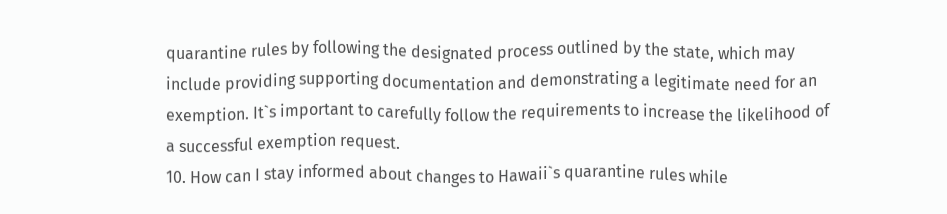quarantine rules by following the designated process outlined by the state, which may include providing supporting documentation and demonstrating a legitimate need for an exemption. It`s important to carefully follow the requirements to increase the likelihood of a successful exemption request.
10. How can I stay informed about changes to Hawaii`s quarantine rules while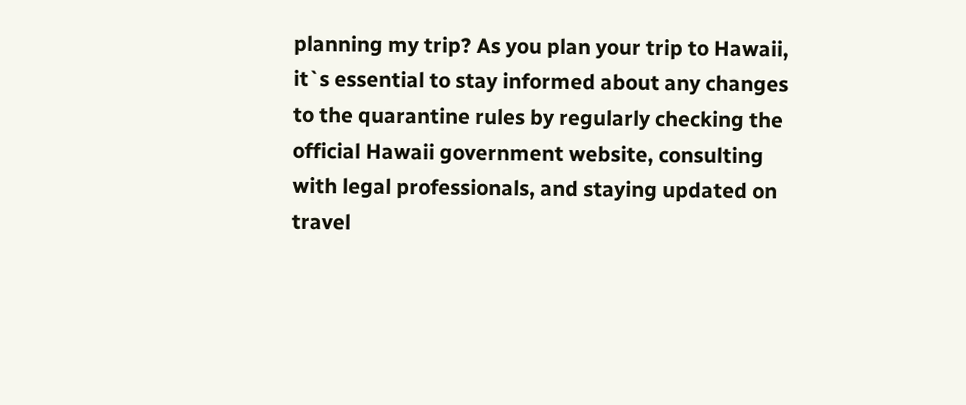planning my trip? As you plan your trip to Hawaii, it`s essential to stay informed about any changes to the quarantine rules by regularly checking the official Hawaii government website, consulting with legal professionals, and staying updated on travel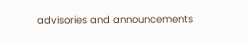advisories and announcements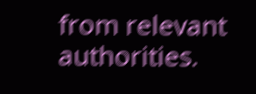from relevant authorities.